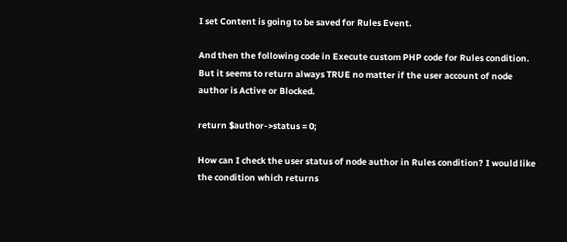I set Content is going to be saved for Rules Event.

And then the following code in Execute custom PHP code for Rules condition. But it seems to return always TRUE no matter if the user account of node author is Active or Blocked.

return $author->status = 0;

How can I check the user status of node author in Rules condition? I would like the condition which returns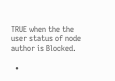TRUE when the the user status of node author is Blocked.

  •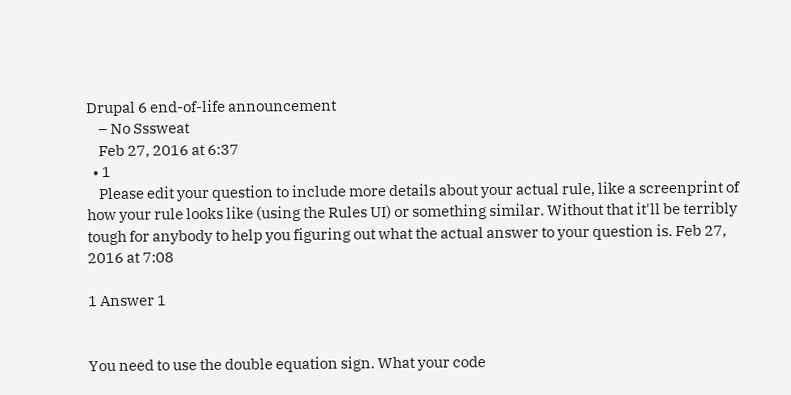Drupal 6 end-of-life announcement
    – No Sssweat
    Feb 27, 2016 at 6:37
  • 1
    Please edit your question to include more details about your actual rule, like a screenprint of how your rule looks like (using the Rules UI) or something similar. Without that it'll be terribly tough for anybody to help you figuring out what the actual answer to your question is. Feb 27, 2016 at 7:08

1 Answer 1


You need to use the double equation sign. What your code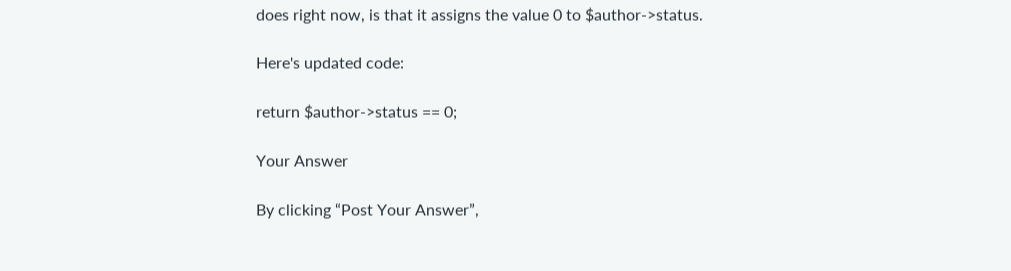does right now, is that it assigns the value 0 to $author->status.

Here's updated code:

return $author->status == 0;

Your Answer

By clicking “Post Your Answer”,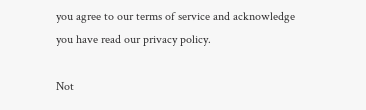you agree to our terms of service and acknowledge you have read our privacy policy.

Not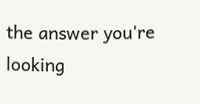the answer you're looking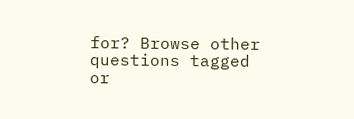for? Browse other questions tagged or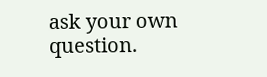ask your own question.